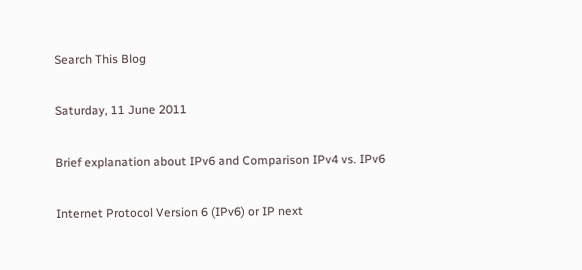Search This Blog

Saturday, 11 June 2011

Brief explanation about IPv6 and Comparison IPv4 vs. IPv6

Internet Protocol Version 6 (IPv6) or IP next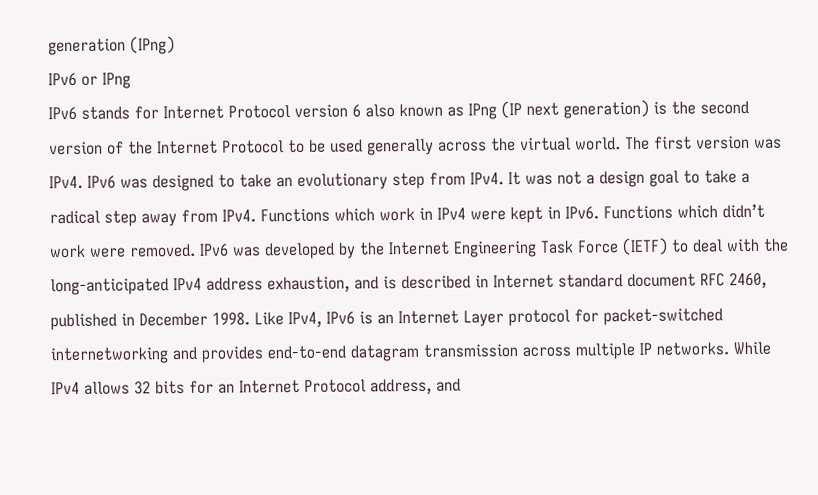generation (IPng)
IPv6 or IPng
IPv6 stands for Internet Protocol version 6 also known as IPng (IP next generation) is the second version of the Internet Protocol to be used generally across the virtual world. The first version was IPv4. IPv6 was designed to take an evolutionary step from IPv4. It was not a design goal to take a radical step away from IPv4. Functions which work in IPv4 were kept in IPv6. Functions which didn’t work were removed. IPv6 was developed by the Internet Engineering Task Force (IETF) to deal with the long-anticipated IPv4 address exhaustion, and is described in Internet standard document RFC 2460, published in December 1998. Like IPv4, IPv6 is an Internet Layer protocol for packet-switched internetworking and provides end-to-end datagram transmission across multiple IP networks. While IPv4 allows 32 bits for an Internet Protocol address, and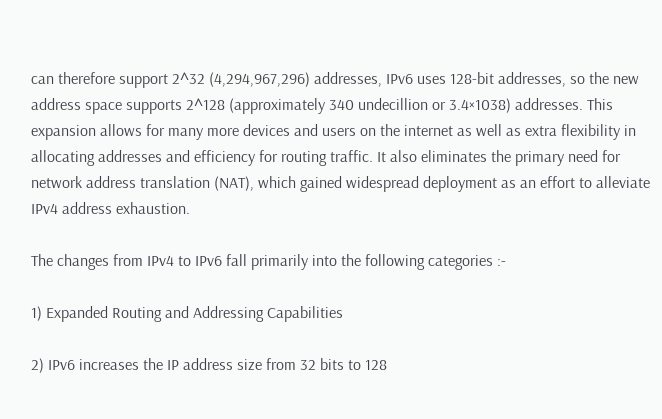can therefore support 2^32 (4,294,967,296) addresses, IPv6 uses 128-bit addresses, so the new address space supports 2^128 (approximately 340 undecillion or 3.4×1038) addresses. This expansion allows for many more devices and users on the internet as well as extra flexibility in allocating addresses and efficiency for routing traffic. It also eliminates the primary need for network address translation (NAT), which gained widespread deployment as an effort to alleviate IPv4 address exhaustion.

The changes from IPv4 to IPv6 fall primarily into the following categories :-

1) Expanded Routing and Addressing Capabilities

2) IPv6 increases the IP address size from 32 bits to 128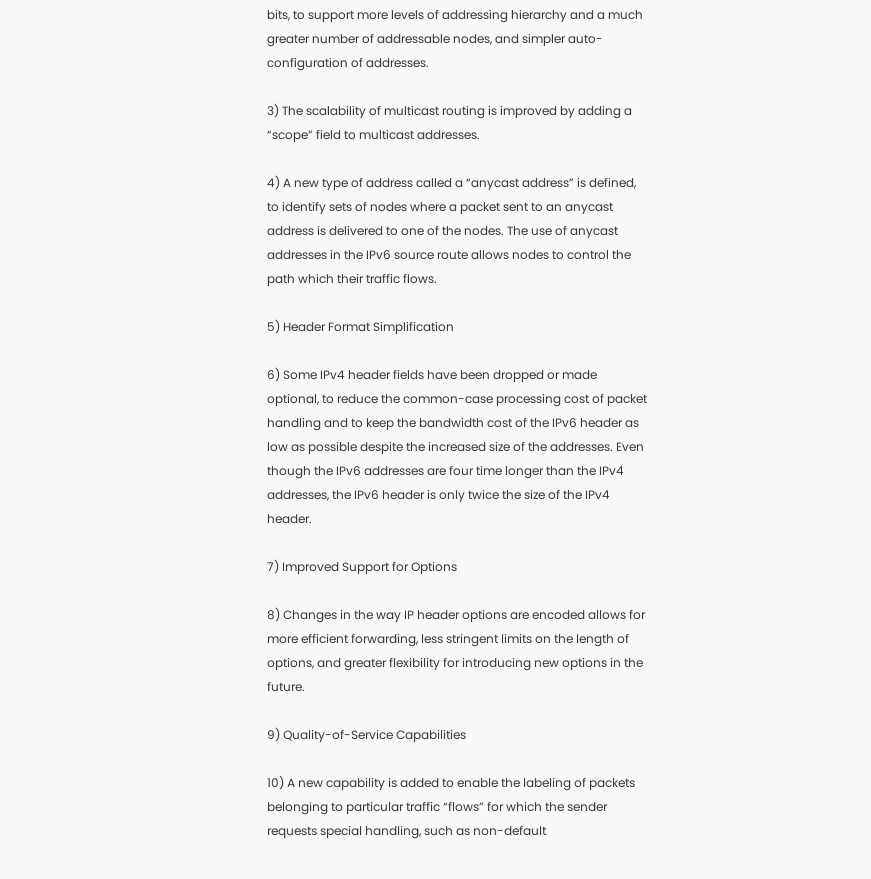bits, to support more levels of addressing hierarchy and a much greater number of addressable nodes, and simpler auto-configuration of addresses.

3) The scalability of multicast routing is improved by adding a “scope” field to multicast addresses.

4) A new type of address called a “anycast address” is defined, to identify sets of nodes where a packet sent to an anycast address is delivered to one of the nodes. The use of anycast addresses in the IPv6 source route allows nodes to control the path which their traffic flows.

5) Header Format Simplification

6) Some IPv4 header fields have been dropped or made optional, to reduce the common-case processing cost of packet handling and to keep the bandwidth cost of the IPv6 header as low as possible despite the increased size of the addresses. Even though the IPv6 addresses are four time longer than the IPv4 addresses, the IPv6 header is only twice the size of the IPv4 header.

7) Improved Support for Options

8) Changes in the way IP header options are encoded allows for more efficient forwarding, less stringent limits on the length of options, and greater flexibility for introducing new options in the future.

9) Quality-of-Service Capabilities

10) A new capability is added to enable the labeling of packets belonging to particular traffic “flows” for which the sender requests special handling, such as non-default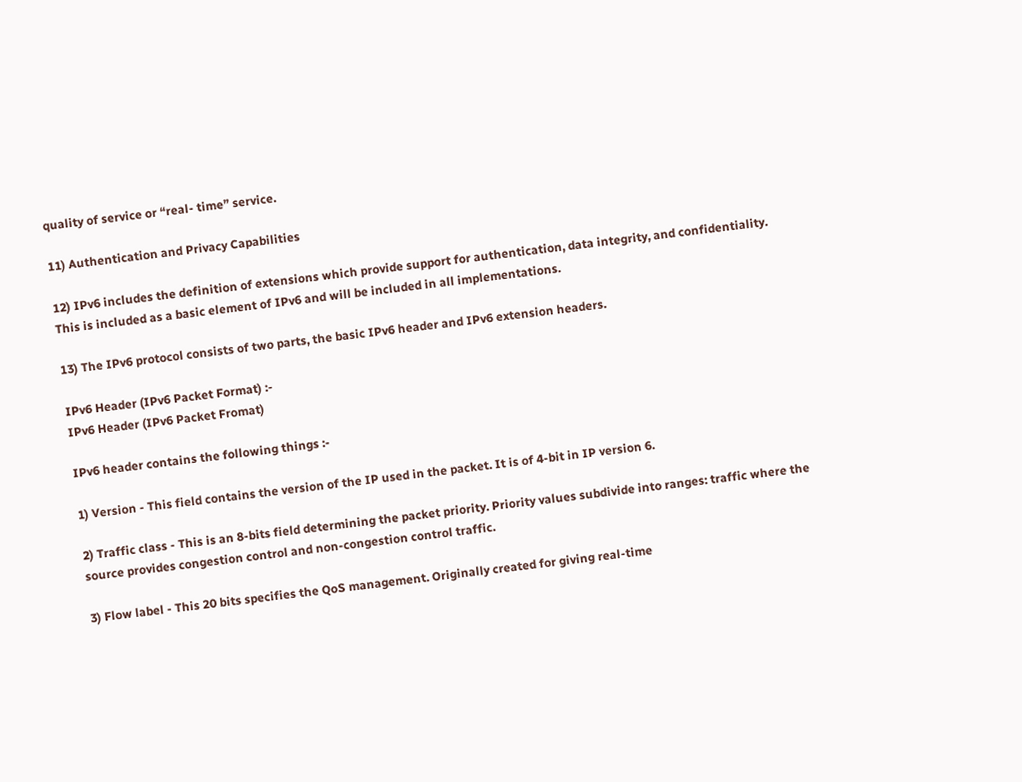quality of service or “real- time” service.

11) Authentication and Privacy Capabilities

12) IPv6 includes the definition of extensions which provide support for authentication, data integrity, and confidentiality. This is included as a basic element of IPv6 and will be included in all implementations.

13) The IPv6 protocol consists of two parts, the basic IPv6 header and IPv6 extension headers.

IPv6 Header (IPv6 Packet Format) :-
IPv6 Header (IPv6 Packet Fromat)

IPv6 header contains the following things :-

1) Version - This field contains the version of the IP used in the packet. It is of 4-bit in IP version 6.

2) Traffic class - This is an 8-bits field determining the packet priority. Priority values subdivide into ranges: traffic where the source provides congestion control and non-congestion control traffic.

3) Flow label - This 20 bits specifies the QoS management. Originally created for giving real-time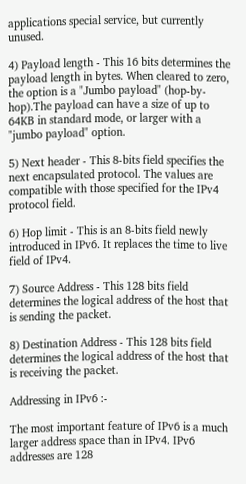applications special service, but currently unused.

4) Payload length - This 16 bits determines the payload length in bytes. When cleared to zero, the option is a "Jumbo payload" (hop-by-hop).The payload can have a size of up to 64KB in standard mode, or larger with a "jumbo payload" option.

5) Next header - This 8-bits field specifies the next encapsulated protocol. The values are compatible with those specified for the IPv4 protocol field.

6) Hop limit - This is an 8-bits field newly introduced in IPv6. It replaces the time to live field of IPv4.

7) Source Address - This 128 bits field determines the logical address of the host that is sending the packet.

8) Destination Address - This 128 bits field determines the logical address of the host that is receiving the packet.

Addressing in IPv6 :-

The most important feature of IPv6 is a much larger address space than in IPv4. IPv6 addresses are 128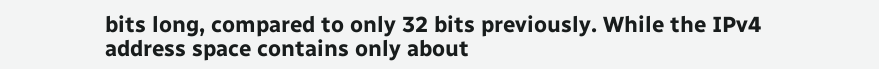bits long, compared to only 32 bits previously. While the IPv4 address space contains only about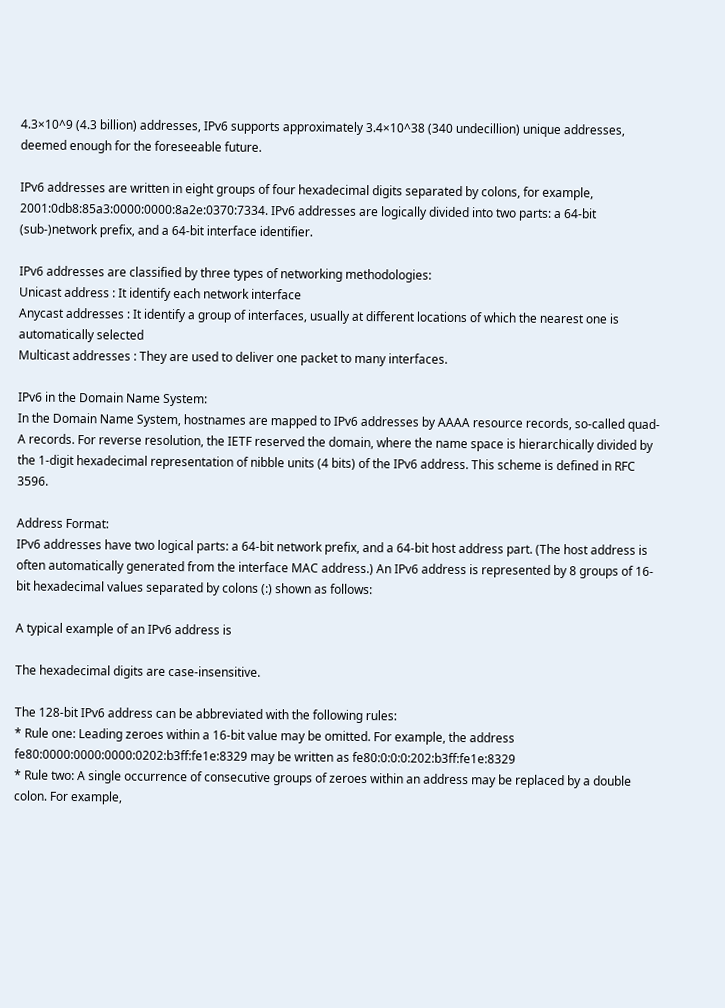4.3×10^9 (4.3 billion) addresses, IPv6 supports approximately 3.4×10^38 (340 undecillion) unique addresses, deemed enough for the foreseeable future.

IPv6 addresses are written in eight groups of four hexadecimal digits separated by colons, for example, 2001:0db8:85a3:0000:0000:8a2e:0370:7334. IPv6 addresses are logically divided into two parts: a 64-bit (sub-)network prefix, and a 64-bit interface identifier.

IPv6 addresses are classified by three types of networking methodologies:
Unicast address : It identify each network interface
Anycast addresses : It identify a group of interfaces, usually at different locations of which the nearest one is automatically selected
Multicast addresses : They are used to deliver one packet to many interfaces.

IPv6 in the Domain Name System:
In the Domain Name System, hostnames are mapped to IPv6 addresses by AAAA resource records, so-called quad-A records. For reverse resolution, the IETF reserved the domain, where the name space is hierarchically divided by the 1-digit hexadecimal representation of nibble units (4 bits) of the IPv6 address. This scheme is defined in RFC 3596.

Address Format:
IPv6 addresses have two logical parts: a 64-bit network prefix, and a 64-bit host address part. (The host address is often automatically generated from the interface MAC address.) An IPv6 address is represented by 8 groups of 16-bit hexadecimal values separated by colons (:) shown as follows:

A typical example of an IPv6 address is

The hexadecimal digits are case-insensitive.

The 128-bit IPv6 address can be abbreviated with the following rules:
* Rule one: Leading zeroes within a 16-bit value may be omitted. For example, the address fe80:0000:0000:0000:0202:b3ff:fe1e:8329 may be written as fe80:0:0:0:202:b3ff:fe1e:8329
* Rule two: A single occurrence of consecutive groups of zeroes within an address may be replaced by a double colon. For example,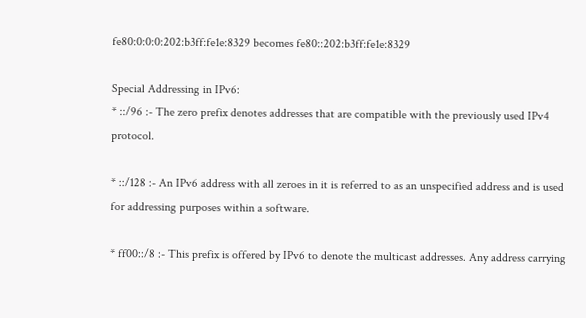fe80:0:0:0:202:b3ff:fe1e:8329 becomes fe80::202:b3ff:fe1e:8329

Special Addressing in IPv6:
* ::/96 :- The zero prefix denotes addresses that are compatible with the previously used IPv4 protocol.

* ::/128 :- An IPv6 address with all zeroes in it is referred to as an unspecified address and is used for addressing purposes within a software.

* ff00::/8 :- This prefix is offered by IPv6 to denote the multicast addresses. Any address carrying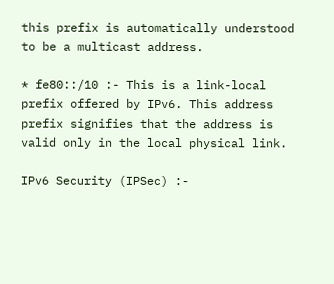this prefix is automatically understood to be a multicast address.

* fe80::/10 :- This is a link-local prefix offered by IPv6. This address prefix signifies that the address is valid only in the local physical link.

IPv6 Security (IPSec) :-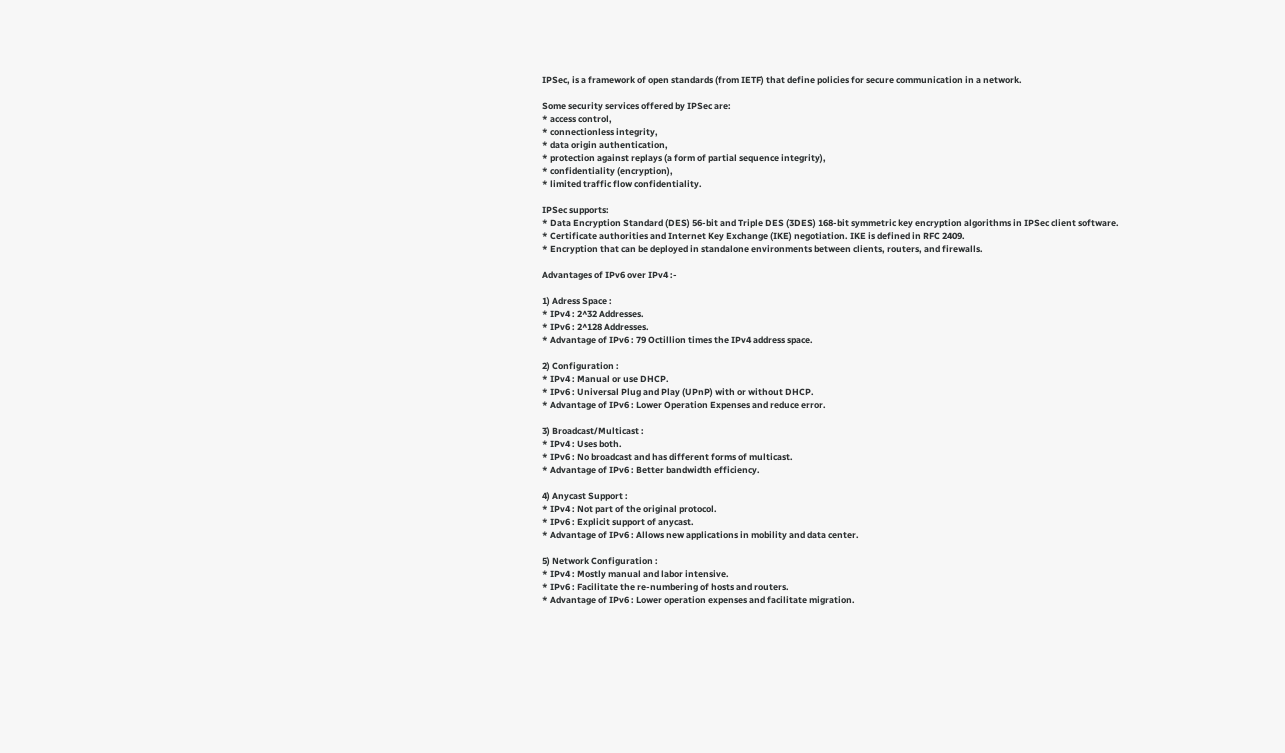IPSec, is a framework of open standards (from IETF) that define policies for secure communication in a network.

Some security services offered by IPSec are:
* access control,
* connectionless integrity,
* data origin authentication,
* protection against replays (a form of partial sequence integrity),
* confidentiality (encryption),
* limited traffic flow confidentiality.

IPSec supports:
* Data Encryption Standard (DES) 56-bit and Triple DES (3DES) 168-bit symmetric key encryption algorithms in IPSec client software.
* Certificate authorities and Internet Key Exchange (IKE) negotiation. IKE is defined in RFC 2409.
* Encryption that can be deployed in standalone environments between clients, routers, and firewalls.

Advantages of IPv6 over IPv4 :-

1) Adress Space :
* IPv4 : 2^32 Addresses.
* IPv6 : 2^128 Addresses.
* Advantage of IPv6 : 79 Octillion times the IPv4 address space.

2) Configuration :
* IPv4 : Manual or use DHCP.
* IPv6 : Universal Plug and Play (UPnP) with or without DHCP.
* Advantage of IPv6 : Lower Operation Expenses and reduce error.

3) Broadcast/Multicast :
* IPv4 : Uses both.
* IPv6 : No broadcast and has different forms of multicast.
* Advantage of IPv6 : Better bandwidth efficiency.

4) Anycast Support :
* IPv4 : Not part of the original protocol.
* IPv6 : Explicit support of anycast.
* Advantage of IPv6 : Allows new applications in mobility and data center.

5) Network Configuration :
* IPv4 : Mostly manual and labor intensive.
* IPv6 : Facilitate the re-numbering of hosts and routers.
* Advantage of IPv6 : Lower operation expenses and facilitate migration.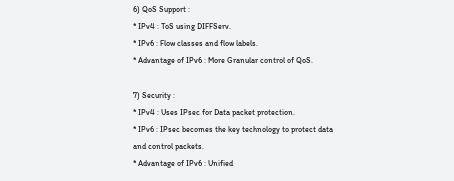6) QoS Support :
* IPv4 : ToS using DIFFServ.
* IPv6 : Flow classes and flow labels.
* Advantage of IPv6 : More Granular control of QoS.

7) Security :
* IPv4 : Uses IPsec for Data packet protection.
* IPv6 : IPsec becomes the key technology to protect data and control packets.
* Advantage of IPv6 : Unified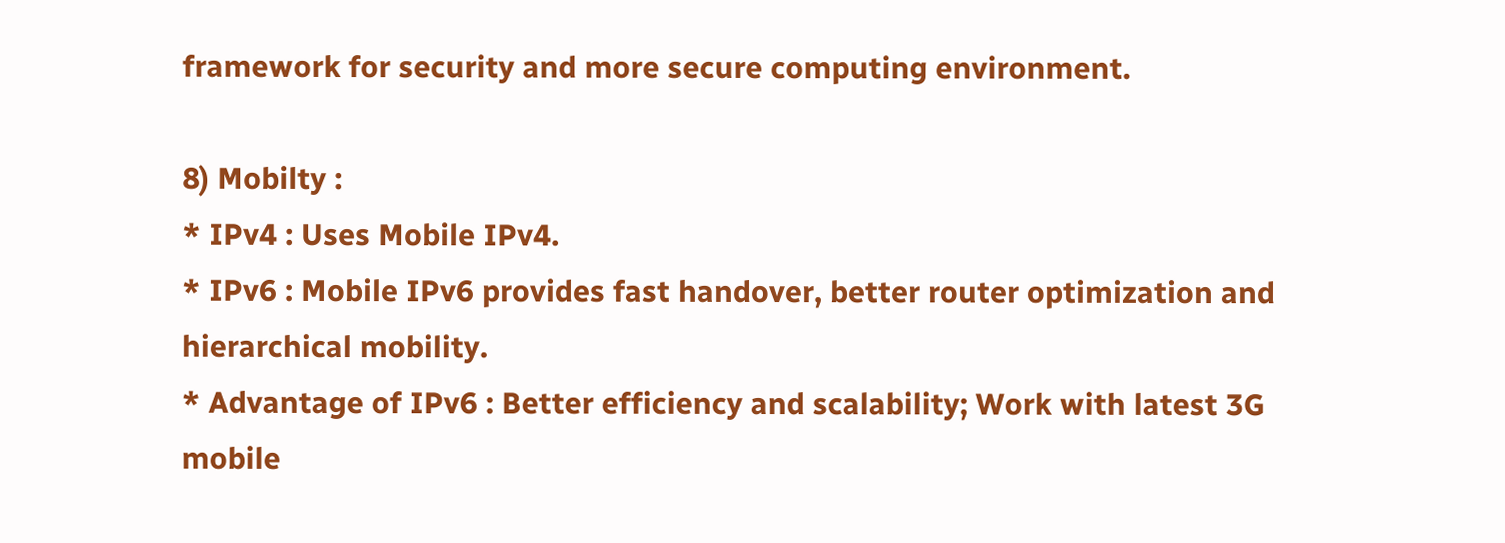framework for security and more secure computing environment.

8) Mobilty :
* IPv4 : Uses Mobile IPv4.
* IPv6 : Mobile IPv6 provides fast handover, better router optimization and hierarchical mobility.
* Advantage of IPv6 : Better efficiency and scalability; Work with latest 3G mobile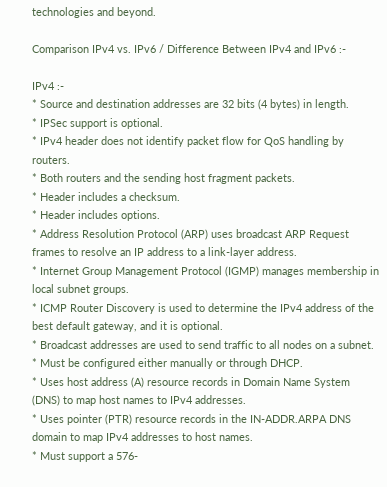technologies and beyond.

Comparison IPv4 vs. IPv6 / Difference Between IPv4 and IPv6 :-

IPv4 :-
* Source and destination addresses are 32 bits (4 bytes) in length.
* IPSec support is optional.
* IPv4 header does not identify packet flow for QoS handling by routers.
* Both routers and the sending host fragment packets.
* Header includes a checksum.
* Header includes options.
* Address Resolution Protocol (ARP) uses broadcast ARP Request frames to resolve an IP address to a link-layer address.
* Internet Group Management Protocol (IGMP) manages membership in local subnet groups.
* ICMP Router Discovery is used to determine the IPv4 address of the best default gateway, and it is optional.
* Broadcast addresses are used to send traffic to all nodes on a subnet.
* Must be configured either manually or through DHCP.
* Uses host address (A) resource records in Domain Name System (DNS) to map host names to IPv4 addresses.
* Uses pointer (PTR) resource records in the IN-ADDR.ARPA DNS domain to map IPv4 addresses to host names.
* Must support a 576-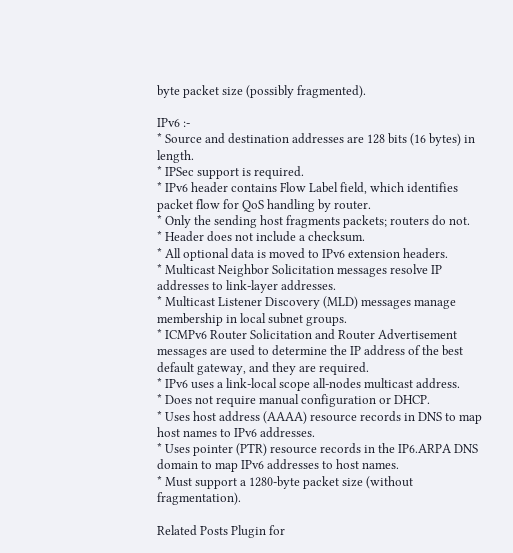byte packet size (possibly fragmented).

IPv6 :-
* Source and destination addresses are 128 bits (16 bytes) in length.
* IPSec support is required.
* IPv6 header contains Flow Label field, which identifies packet flow for QoS handling by router.
* Only the sending host fragments packets; routers do not.
* Header does not include a checksum.
* All optional data is moved to IPv6 extension headers.
* Multicast Neighbor Solicitation messages resolve IP addresses to link-layer addresses.
* Multicast Listener Discovery (MLD) messages manage membership in local subnet groups.
* ICMPv6 Router Solicitation and Router Advertisement messages are used to determine the IP address of the best default gateway, and they are required.
* IPv6 uses a link-local scope all-nodes multicast address.
* Does not require manual configuration or DHCP.
* Uses host address (AAAA) resource records in DNS to map host names to IPv6 addresses.
* Uses pointer (PTR) resource records in the IP6.ARPA DNS domain to map IPv6 addresses to host names.
* Must support a 1280-byte packet size (without fragmentation).

Related Posts Plugin for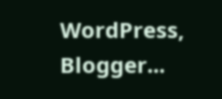WordPress, Blogger...